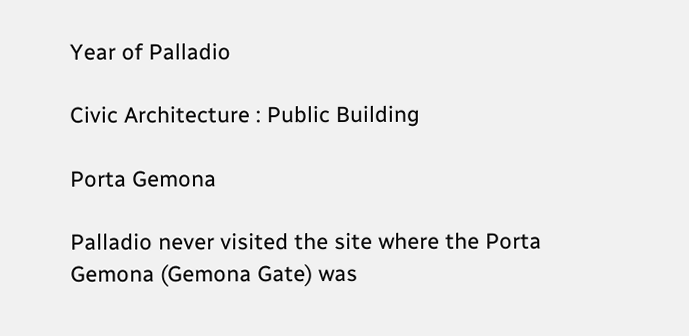Year of Palladio

Civic Architecture : Public Building

Porta Gemona

Palladio never visited the site where the Porta Gemona (Gemona Gate) was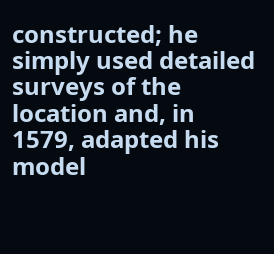constructed; he simply used detailed surveys of the location and, in 1579, adapted his model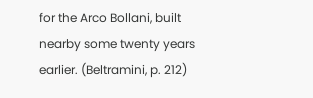for the Arco Bollani, built nearby some twenty years earlier. (Beltramini, p. 212)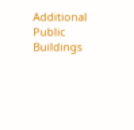Additional Public Buildings